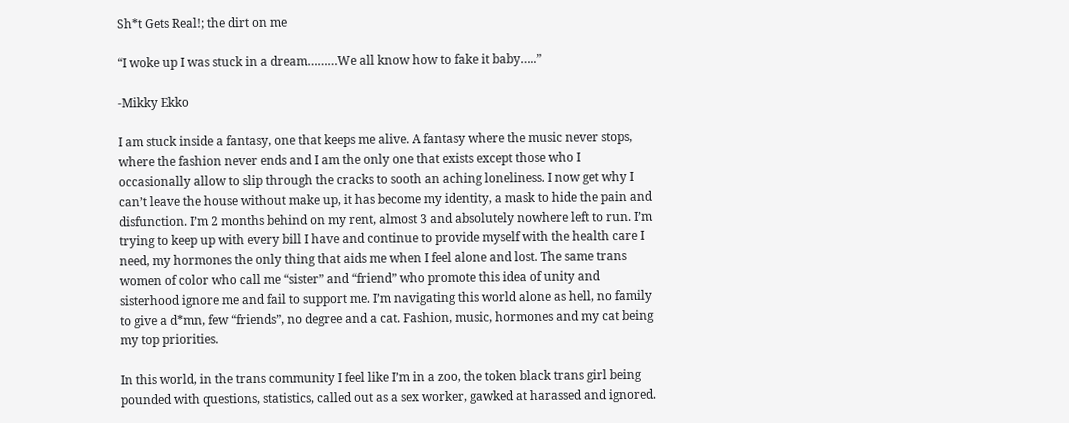Sh*t Gets Real!; the dirt on me

“I woke up I was stuck in a dream………We all know how to fake it baby…..”

-Mikky Ekko

I am stuck inside a fantasy, one that keeps me alive. A fantasy where the music never stops, where the fashion never ends and I am the only one that exists except those who I occasionally allow to slip through the cracks to sooth an aching loneliness. I now get why I can’t leave the house without make up, it has become my identity, a mask to hide the pain and disfunction. I’m 2 months behind on my rent, almost 3 and absolutely nowhere left to run. I’m trying to keep up with every bill I have and continue to provide myself with the health care I need, my hormones the only thing that aids me when I feel alone and lost. The same trans women of color who call me “sister” and “friend” who promote this idea of unity and sisterhood ignore me and fail to support me. I’m navigating this world alone as hell, no family to give a d*mn, few “friends”, no degree and a cat. Fashion, music, hormones and my cat being my top priorities.

In this world, in the trans community I feel like I’m in a zoo, the token black trans girl being pounded with questions, statistics, called out as a sex worker, gawked at harassed and ignored.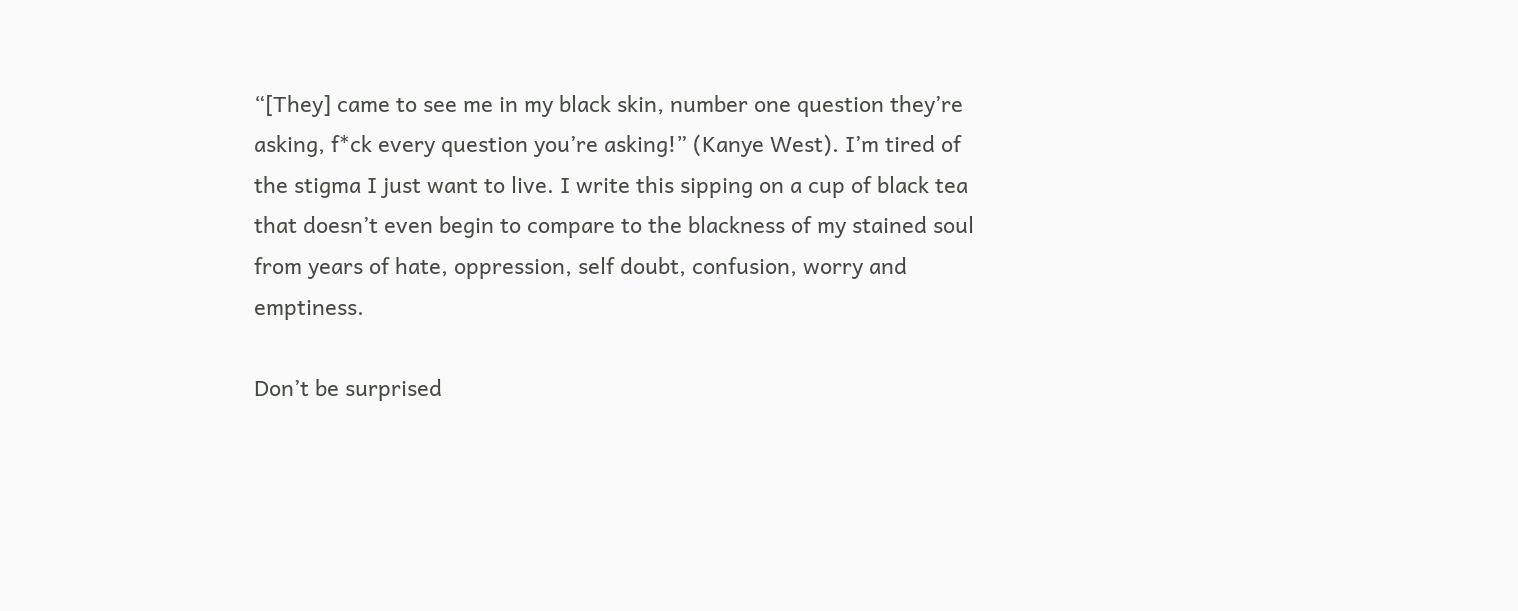“[They] came to see me in my black skin, number one question they’re asking, f*ck every question you’re asking!” (Kanye West). I’m tired of the stigma I just want to live. I write this sipping on a cup of black tea that doesn’t even begin to compare to the blackness of my stained soul from years of hate, oppression, self doubt, confusion, worry and emptiness.

Don’t be surprised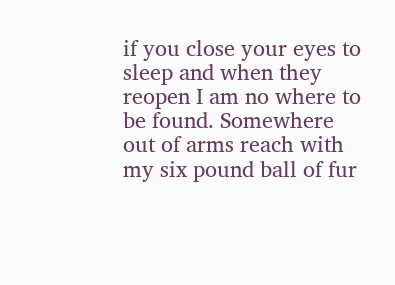if you close your eyes to sleep and when they reopen I am no where to be found. Somewhere out of arms reach with my six pound ball of fur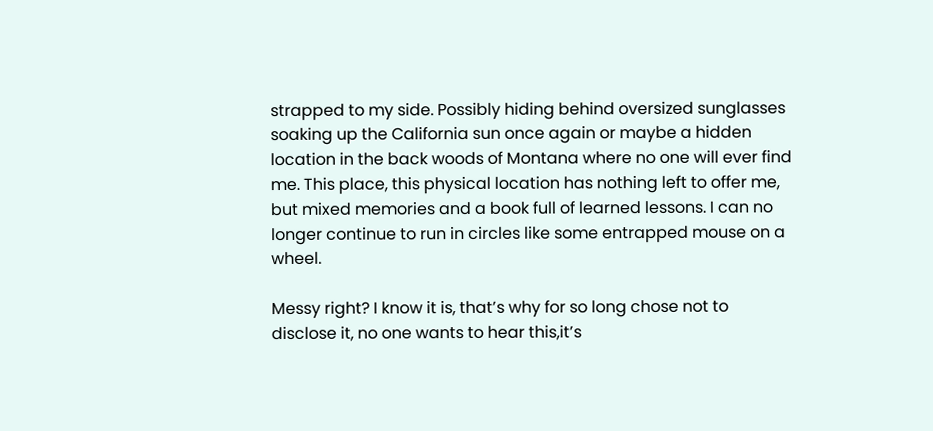strapped to my side. Possibly hiding behind oversized sunglasses soaking up the California sun once again or maybe a hidden location in the back woods of Montana where no one will ever find me. This place, this physical location has nothing left to offer me, but mixed memories and a book full of learned lessons. I can no longer continue to run in circles like some entrapped mouse on a wheel.

Messy right? I know it is, that’s why for so long chose not to disclose it, no one wants to hear this,it’s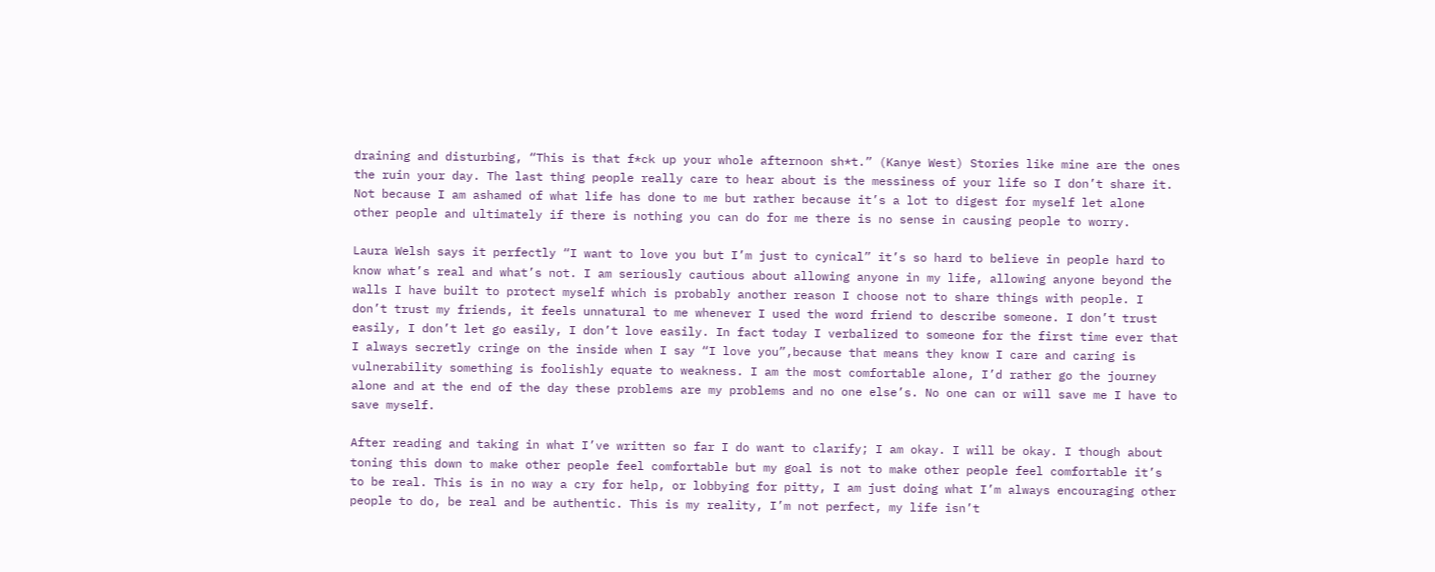draining and disturbing, “This is that f*ck up your whole afternoon sh*t.” (Kanye West) Stories like mine are the ones the ruin your day. The last thing people really care to hear about is the messiness of your life so I don’t share it. Not because I am ashamed of what life has done to me but rather because it’s a lot to digest for myself let alone other people and ultimately if there is nothing you can do for me there is no sense in causing people to worry.

Laura Welsh says it perfectly “I want to love you but I’m just to cynical” it’s so hard to believe in people hard to know what’s real and what’s not. I am seriously cautious about allowing anyone in my life, allowing anyone beyond the walls I have built to protect myself which is probably another reason I choose not to share things with people. I don’t trust my friends, it feels unnatural to me whenever I used the word friend to describe someone. I don’t trust easily, I don’t let go easily, I don’t love easily. In fact today I verbalized to someone for the first time ever that I always secretly cringe on the inside when I say “I love you”,because that means they know I care and caring is vulnerability something is foolishly equate to weakness. I am the most comfortable alone, I’d rather go the journey alone and at the end of the day these problems are my problems and no one else’s. No one can or will save me I have to save myself.

After reading and taking in what I’ve written so far I do want to clarify; I am okay. I will be okay. I though about toning this down to make other people feel comfortable but my goal is not to make other people feel comfortable it’s to be real. This is in no way a cry for help, or lobbying for pitty, I am just doing what I’m always encouraging other people to do, be real and be authentic. This is my reality, I’m not perfect, my life isn’t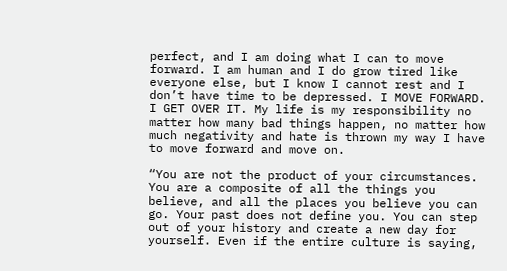perfect, and I am doing what I can to move forward. I am human and I do grow tired like everyone else, but I know I cannot rest and I don’t have time to be depressed. I MOVE FORWARD. I GET OVER IT. My life is my responsibility no matter how many bad things happen, no matter how much negativity and hate is thrown my way I have to move forward and move on.

“You are not the product of your circumstances. You are a composite of all the things you believe, and all the places you believe you can go. Your past does not define you. You can step out of your history and create a new day for yourself. Even if the entire culture is saying,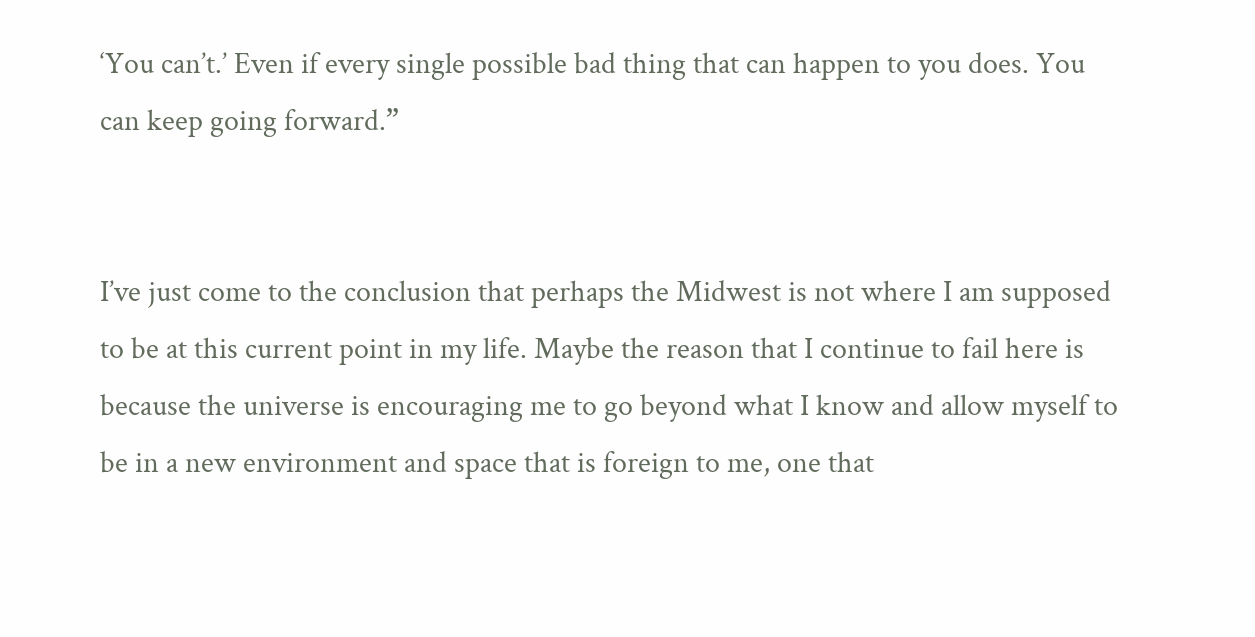‘You can’t.’ Even if every single possible bad thing that can happen to you does. You can keep going forward.”


I’ve just come to the conclusion that perhaps the Midwest is not where I am supposed to be at this current point in my life. Maybe the reason that I continue to fail here is because the universe is encouraging me to go beyond what I know and allow myself to be in a new environment and space that is foreign to me, one that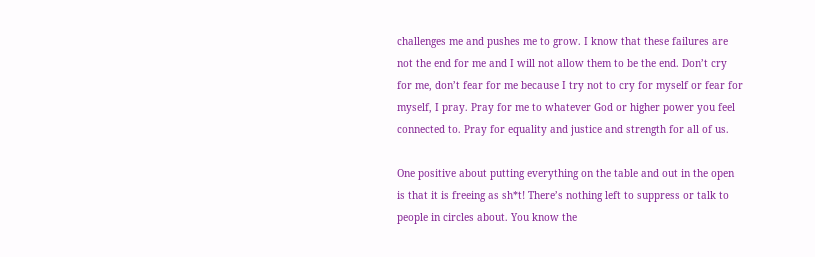challenges me and pushes me to grow. I know that these failures are not the end for me and I will not allow them to be the end. Don’t cry for me, don’t fear for me because I try not to cry for myself or fear for myself, I pray. Pray for me to whatever God or higher power you feel connected to. Pray for equality and justice and strength for all of us.

One positive about putting everything on the table and out in the open is that it is freeing as sh*t! There’s nothing left to suppress or talk to people in circles about. You know the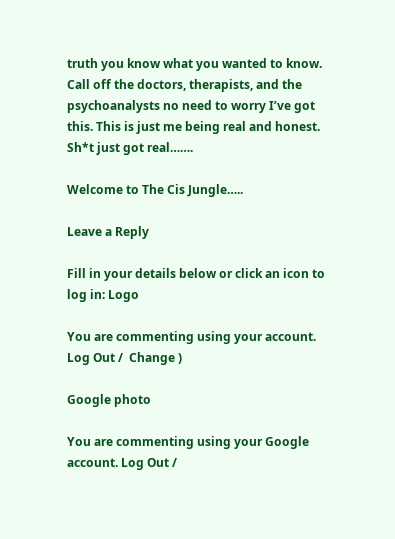truth you know what you wanted to know. Call off the doctors, therapists, and the psychoanalysts no need to worry I’ve got this. This is just me being real and honest. Sh*t just got real…….

Welcome to The Cis Jungle…..

Leave a Reply

Fill in your details below or click an icon to log in: Logo

You are commenting using your account. Log Out /  Change )

Google photo

You are commenting using your Google account. Log Out /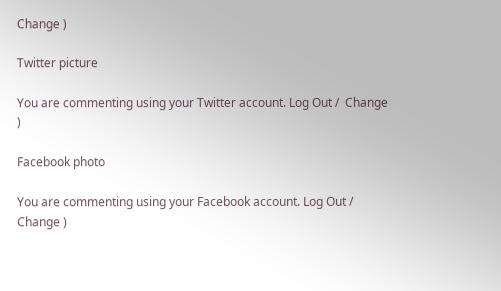Change )

Twitter picture

You are commenting using your Twitter account. Log Out /  Change )

Facebook photo

You are commenting using your Facebook account. Log Out /  Change )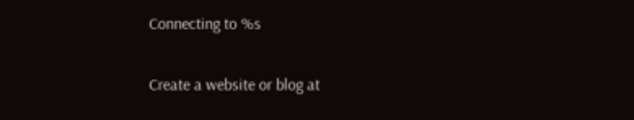Connecting to %s

Create a website or blog at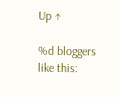Up ↑

%d bloggers like this: